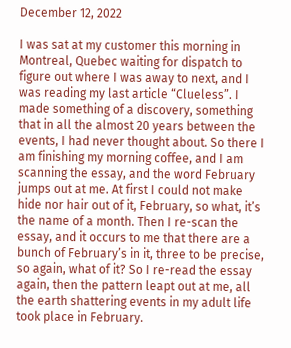December 12, 2022

I was sat at my customer this morning in Montreal, Quebec waiting for dispatch to figure out where I was away to next, and I was reading my last article “Clueless”. I made something of a discovery, something that in all the almost 20 years between the events, I had never thought about. So there I am finishing my morning coffee, and I am scanning the essay, and the word February jumps out at me. At first I could not make hide nor hair out of it, February, so what, it’s the name of a month. Then I re-scan the essay, and it occurs to me that there are a bunch of February’s in it, three to be precise, so again, what of it? So I re-read the essay again, then the pattern leapt out at me, all the earth shattering events in my adult life took place in February.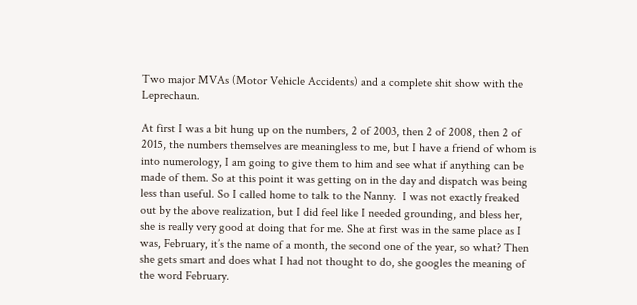Two major MVAs (Motor Vehicle Accidents) and a complete shit show with the Leprechaun.

At first I was a bit hung up on the numbers, 2 of 2003, then 2 of 2008, then 2 of 2015, the numbers themselves are meaningless to me, but I have a friend of whom is into numerology, I am going to give them to him and see what if anything can be made of them. So at this point it was getting on in the day and dispatch was being less than useful. So I called home to talk to the Nanny.  I was not exactly freaked out by the above realization, but I did feel like I needed grounding, and bless her, she is really very good at doing that for me. She at first was in the same place as I was, February, it’s the name of a month, the second one of the year, so what? Then she gets smart and does what I had not thought to do, she googles the meaning of the word February.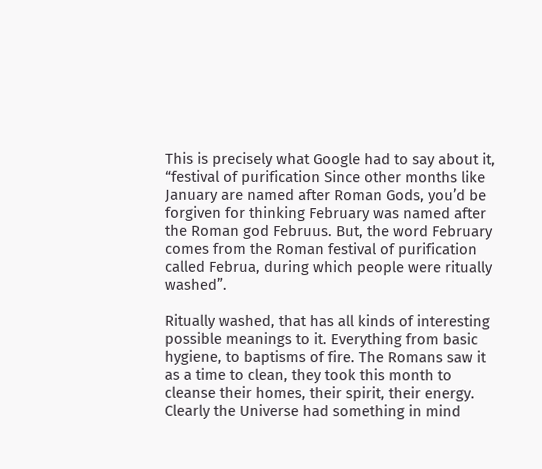This is precisely what Google had to say about it, “festival of purification Since other months like January are named after Roman Gods, you’d be forgiven for thinking February was named after the Roman god Februus. But, the word February comes from the Roman festival of purification called Februa, during which people were ritually washed”.

Ritually washed, that has all kinds of interesting possible meanings to it. Everything from basic hygiene, to baptisms of fire. The Romans saw it as a time to clean, they took this month to cleanse their homes, their spirit, their energy. Clearly the Universe had something in mind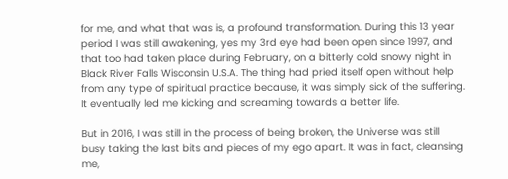for me, and what that was is, a profound transformation. During this 13 year period I was still awakening, yes my 3rd eye had been open since 1997, and that too had taken place during February, on a bitterly cold snowy night in Black River Falls Wisconsin U.S.A. The thing had pried itself open without help from any type of spiritual practice because, it was simply sick of the suffering. It eventually led me kicking and screaming towards a better life.

But in 2016, I was still in the process of being broken, the Universe was still busy taking the last bits and pieces of my ego apart. It was in fact, cleansing me,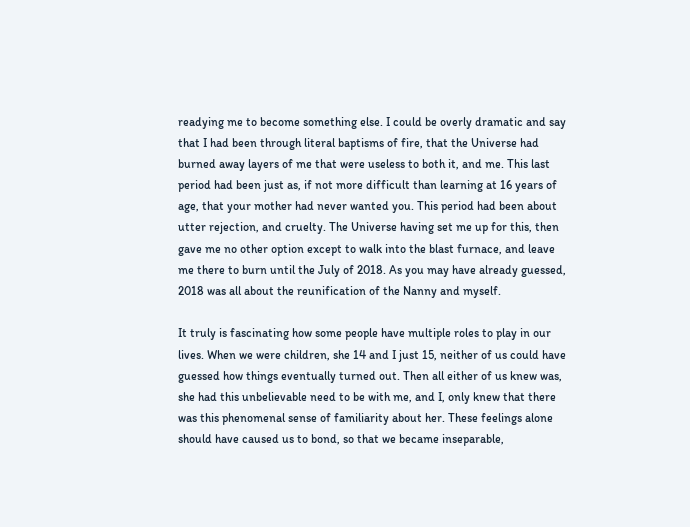readying me to become something else. I could be overly dramatic and say that I had been through literal baptisms of fire, that the Universe had burned away layers of me that were useless to both it, and me. This last period had been just as, if not more difficult than learning at 16 years of age, that your mother had never wanted you. This period had been about utter rejection, and cruelty. The Universe having set me up for this, then gave me no other option except to walk into the blast furnace, and leave me there to burn until the July of 2018. As you may have already guessed, 2018 was all about the reunification of the Nanny and myself.

It truly is fascinating how some people have multiple roles to play in our lives. When we were children, she 14 and I just 15, neither of us could have guessed how things eventually turned out. Then all either of us knew was, she had this unbelievable need to be with me, and I, only knew that there was this phenomenal sense of familiarity about her. These feelings alone should have caused us to bond, so that we became inseparable,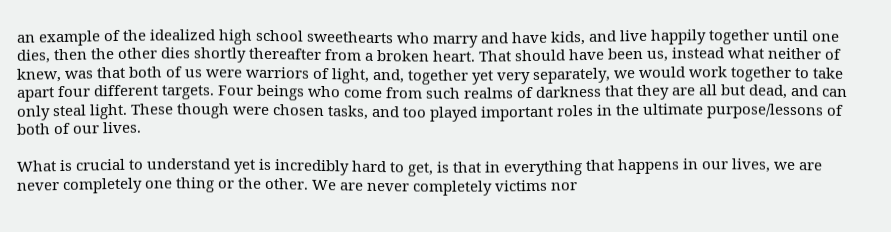an example of the idealized high school sweethearts who marry and have kids, and live happily together until one dies, then the other dies shortly thereafter from a broken heart. That should have been us, instead what neither of knew, was that both of us were warriors of light, and, together yet very separately, we would work together to take apart four different targets. Four beings who come from such realms of darkness that they are all but dead, and can only steal light. These though were chosen tasks, and too played important roles in the ultimate purpose/lessons of both of our lives.

What is crucial to understand yet is incredibly hard to get, is that in everything that happens in our lives, we are never completely one thing or the other. We are never completely victims nor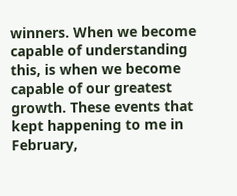winners. When we become capable of understanding this, is when we become capable of our greatest growth. These events that kept happening to me in February,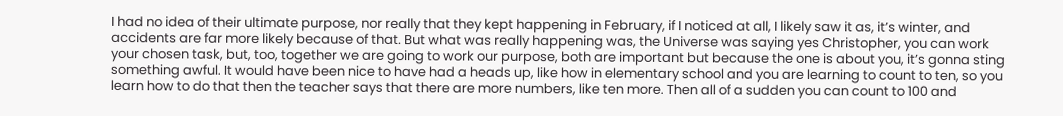I had no idea of their ultimate purpose, nor really that they kept happening in February, if I noticed at all, I likely saw it as, it’s winter, and accidents are far more likely because of that. But what was really happening was, the Universe was saying yes Christopher, you can work your chosen task, but, too, together we are going to work our purpose, both are important but because the one is about you, it’s gonna sting something awful. It would have been nice to have had a heads up, like how in elementary school and you are learning to count to ten, so you learn how to do that then the teacher says that there are more numbers, like ten more. Then all of a sudden you can count to 100 and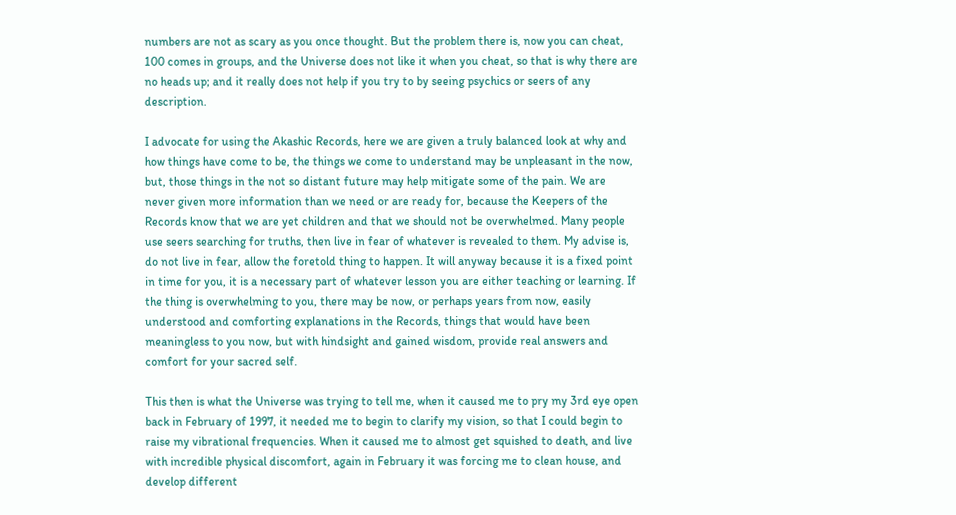numbers are not as scary as you once thought. But the problem there is, now you can cheat, 100 comes in groups, and the Universe does not like it when you cheat, so that is why there are no heads up; and it really does not help if you try to by seeing psychics or seers of any description.

I advocate for using the Akashic Records, here we are given a truly balanced look at why and how things have come to be, the things we come to understand may be unpleasant in the now, but, those things in the not so distant future may help mitigate some of the pain. We are never given more information than we need or are ready for, because the Keepers of the Records know that we are yet children and that we should not be overwhelmed. Many people use seers searching for truths, then live in fear of whatever is revealed to them. My advise is, do not live in fear, allow the foretold thing to happen. It will anyway because it is a fixed point in time for you, it is a necessary part of whatever lesson you are either teaching or learning. If the thing is overwhelming to you, there may be now, or perhaps years from now, easily understood and comforting explanations in the Records, things that would have been meaningless to you now, but with hindsight and gained wisdom, provide real answers and comfort for your sacred self.

This then is what the Universe was trying to tell me, when it caused me to pry my 3rd eye open back in February of 1997, it needed me to begin to clarify my vision, so that I could begin to raise my vibrational frequencies. When it caused me to almost get squished to death, and live with incredible physical discomfort, again in February it was forcing me to clean house, and develop different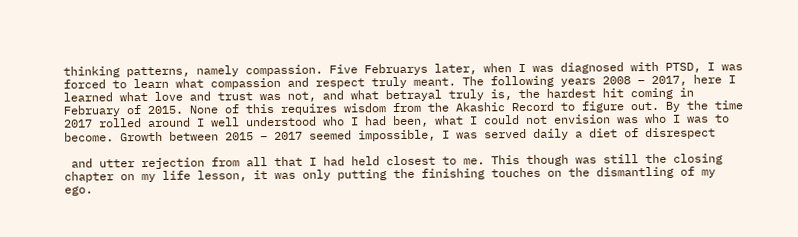thinking patterns, namely compassion. Five Februarys later, when I was diagnosed with PTSD, I was forced to learn what compassion and respect truly meant. The following years 2008 – 2017, here I learned what love and trust was not, and what betrayal truly is, the hardest hit coming in February of 2015. None of this requires wisdom from the Akashic Record to figure out. By the time 2017 rolled around I well understood who I had been, what I could not envision was who I was to become. Growth between 2015 – 2017 seemed impossible, I was served daily a diet of disrespect

 and utter rejection from all that I had held closest to me. This though was still the closing chapter on my life lesson, it was only putting the finishing touches on the dismantling of my ego.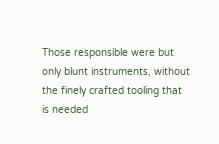Those responsible were but only blunt instruments, without the finely crafted tooling that is needed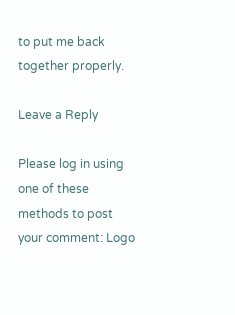to put me back together properly.

Leave a Reply

Please log in using one of these methods to post your comment: Logo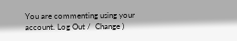You are commenting using your account. Log Out /  Change )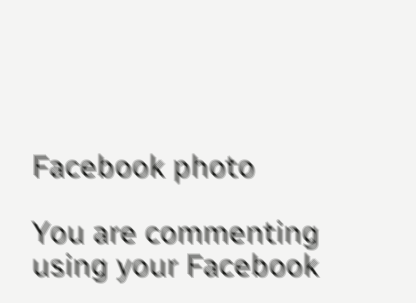Facebook photo

You are commenting using your Facebook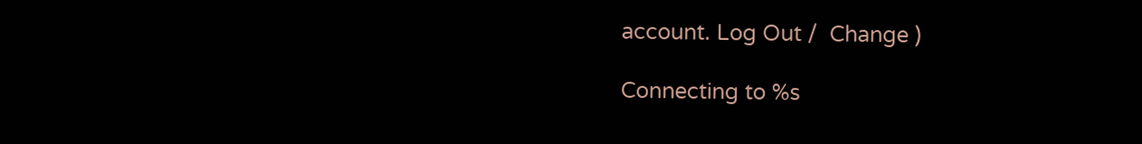account. Log Out /  Change )

Connecting to %s